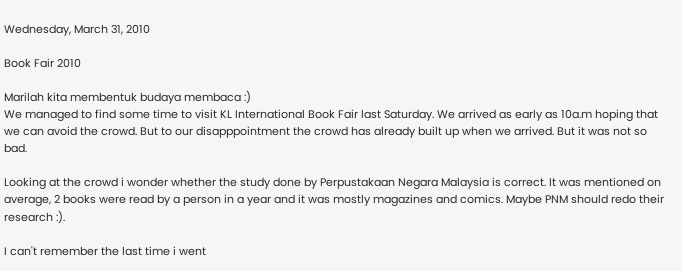Wednesday, March 31, 2010

Book Fair 2010

Marilah kita membentuk budaya membaca :)
We managed to find some time to visit KL International Book Fair last Saturday. We arrived as early as 10a.m hoping that we can avoid the crowd. But to our disapppointment the crowd has already built up when we arrived. But it was not so bad.

Looking at the crowd i wonder whether the study done by Perpustakaan Negara Malaysia is correct. It was mentioned on average, 2 books were read by a person in a year and it was mostly magazines and comics. Maybe PNM should redo their research :).

I can't remember the last time i went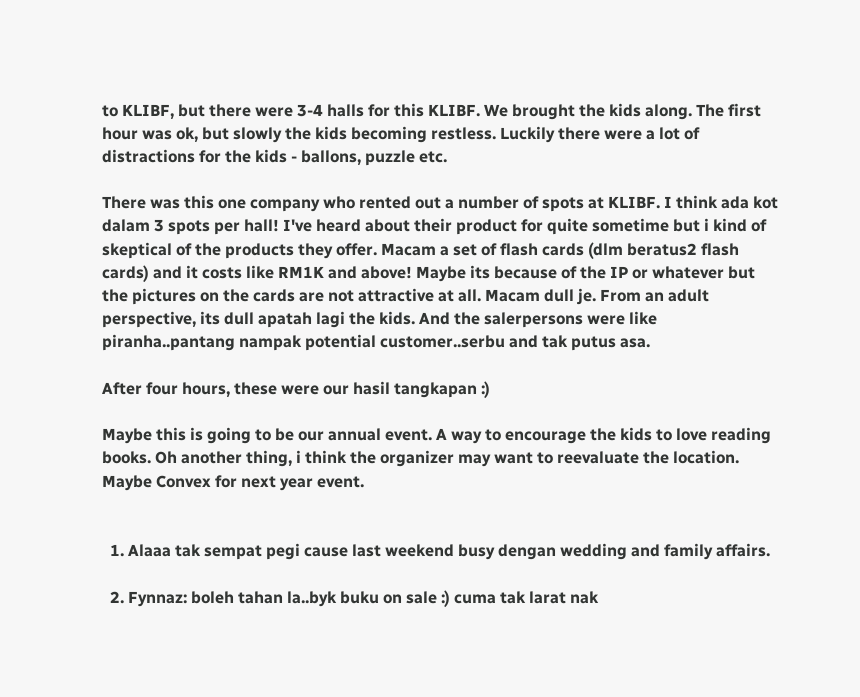to KLIBF, but there were 3-4 halls for this KLIBF. We brought the kids along. The first hour was ok, but slowly the kids becoming restless. Luckily there were a lot of distractions for the kids - ballons, puzzle etc.

There was this one company who rented out a number of spots at KLIBF. I think ada kot dalam 3 spots per hall! I've heard about their product for quite sometime but i kind of skeptical of the products they offer. Macam a set of flash cards (dlm beratus2 flash cards) and it costs like RM1K and above! Maybe its because of the IP or whatever but the pictures on the cards are not attractive at all. Macam dull je. From an adult perspective, its dull apatah lagi the kids. And the salerpersons were like piranha..pantang nampak potential customer..serbu and tak putus asa.

After four hours, these were our hasil tangkapan :)

Maybe this is going to be our annual event. A way to encourage the kids to love reading books. Oh another thing, i think the organizer may want to reevaluate the location. Maybe Convex for next year event.


  1. Alaaa tak sempat pegi cause last weekend busy dengan wedding and family affairs.

  2. Fynnaz: boleh tahan la..byk buku on sale :) cuma tak larat nak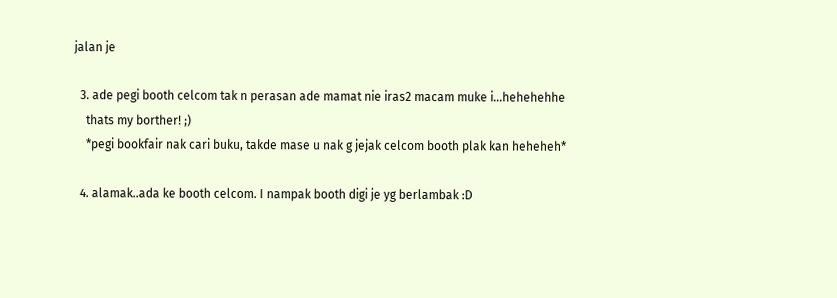jalan je

  3. ade pegi booth celcom tak n perasan ade mamat nie iras2 macam muke i...hehehehhe
    thats my borther! ;)
    *pegi bookfair nak cari buku, takde mase u nak g jejak celcom booth plak kan heheheh*

  4. alamak..ada ke booth celcom. I nampak booth digi je yg berlambak :D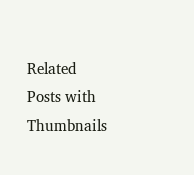Related Posts with Thumbnails